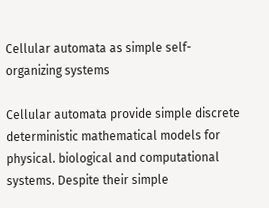Cellular automata as simple self-organizing systems

Cellular automata provide simple discrete deterministic mathematical models for physical. biological and computational systems. Despite their simple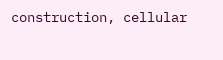construction, cellular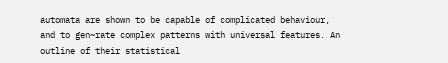automata are shown to be capable of complicated behaviour, and to gen~rate complex patterns with universal features. An outline of their statistical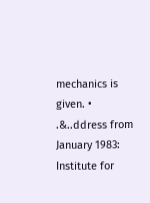mechanics is given. • .&..ddress from January 1983: Institute for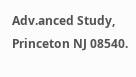Adv.anced Study, Princeton NJ 08540.